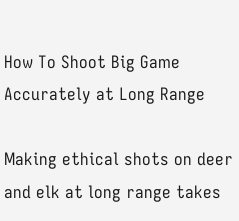How To Shoot Big Game Accurately at Long Range

Making ethical shots on deer and elk at long range takes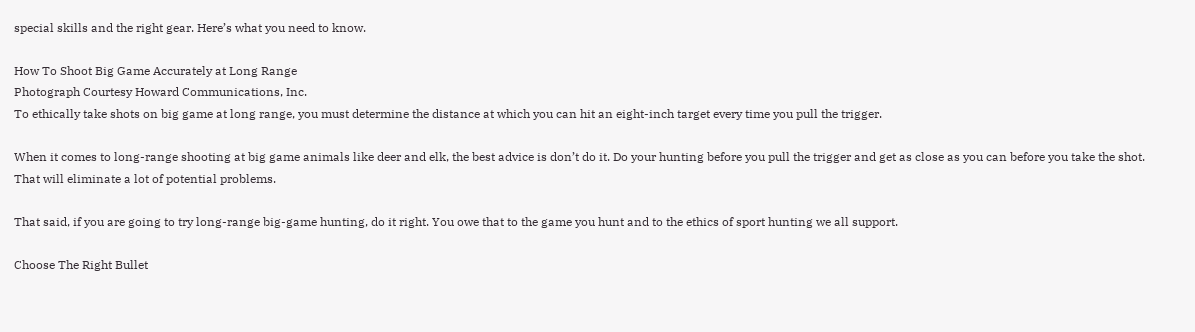special skills and the right gear. Here’s what you need to know.

How To Shoot Big Game Accurately at Long Range
Photograph Courtesy Howard Communications, Inc.
To ethically take shots on big game at long range, you must determine the distance at which you can hit an eight-inch target every time you pull the trigger.

When it comes to long-range shooting at big game animals like deer and elk, the best advice is don’t do it. Do your hunting before you pull the trigger and get as close as you can before you take the shot. That will eliminate a lot of potential problems.

That said, if you are going to try long-range big-game hunting, do it right. You owe that to the game you hunt and to the ethics of sport hunting we all support.

Choose The Right Bullet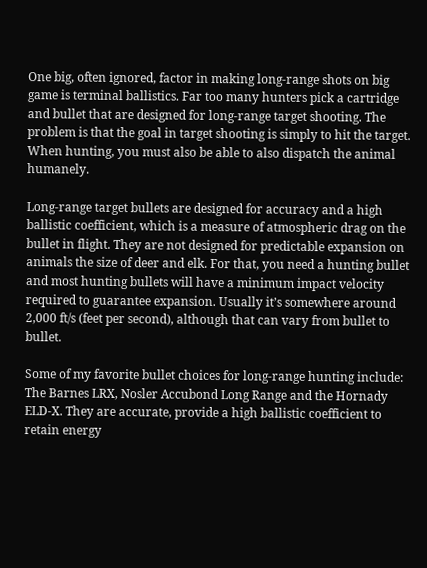One big, often ignored, factor in making long-range shots on big game is terminal ballistics. Far too many hunters pick a cartridge and bullet that are designed for long-range target shooting. The problem is that the goal in target shooting is simply to hit the target. When hunting, you must also be able to also dispatch the animal humanely.

Long-range target bullets are designed for accuracy and a high ballistic coefficient, which is a measure of atmospheric drag on the bullet in flight. They are not designed for predictable expansion on animals the size of deer and elk. For that, you need a hunting bullet and most hunting bullets will have a minimum impact velocity required to guarantee expansion. Usually it’s somewhere around 2,000 ft/s (feet per second), although that can vary from bullet to bullet.

Some of my favorite bullet choices for long-range hunting include: The Barnes LRX, Nosler Accubond Long Range and the Hornady ELD-X. They are accurate, provide a high ballistic coefficient to retain energy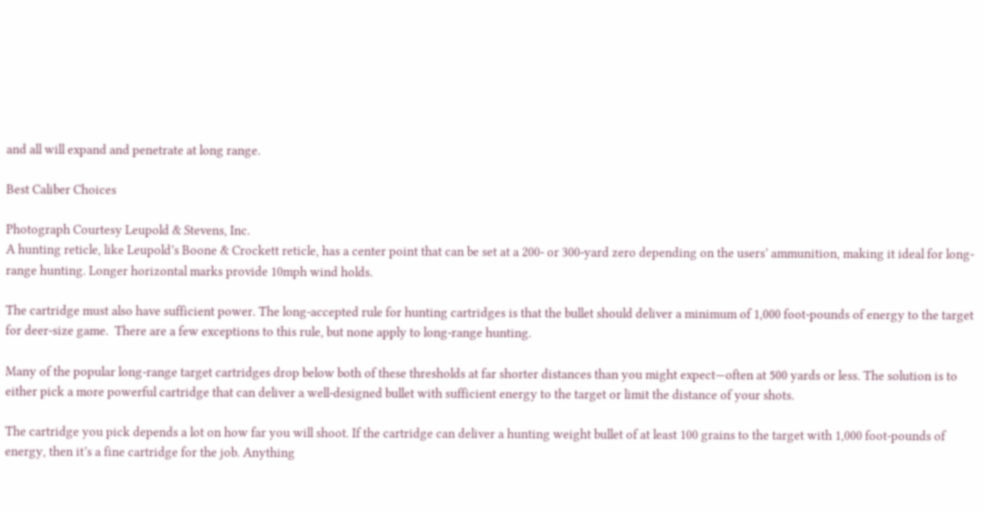and all will expand and penetrate at long range.

Best Caliber Choices

Photograph Courtesy Leupold & Stevens, Inc.
A hunting reticle, like Leupold’s Boone & Crockett reticle, has a center point that can be set at a 200- or 300-yard zero depending on the users’ ammunition, making it ideal for long-range hunting. Longer horizontal marks provide 10mph wind holds.

The cartridge must also have sufficient power. The long-accepted rule for hunting cartridges is that the bullet should deliver a minimum of 1,000 foot-pounds of energy to the target for deer-size game.  There are a few exceptions to this rule, but none apply to long-range hunting.

Many of the popular long-range target cartridges drop below both of these thresholds at far shorter distances than you might expect—often at 500 yards or less. The solution is to either pick a more powerful cartridge that can deliver a well-designed bullet with sufficient energy to the target or limit the distance of your shots.

The cartridge you pick depends a lot on how far you will shoot. If the cartridge can deliver a hunting weight bullet of at least 100 grains to the target with 1,000 foot-pounds of energy, then it’s a fine cartridge for the job. Anything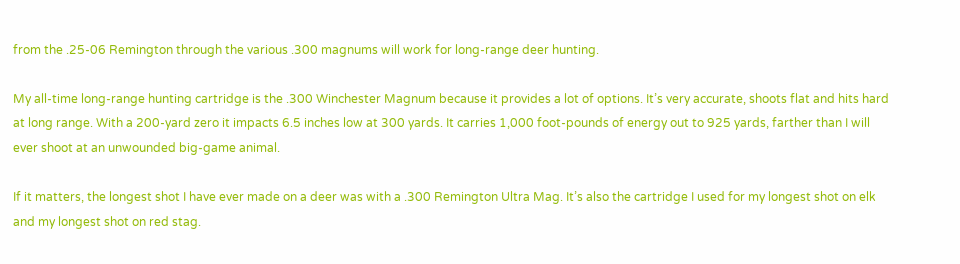from the .25-06 Remington through the various .300 magnums will work for long-range deer hunting.

My all-time long-range hunting cartridge is the .300 Winchester Magnum because it provides a lot of options. It’s very accurate, shoots flat and hits hard at long range. With a 200-yard zero it impacts 6.5 inches low at 300 yards. It carries 1,000 foot-pounds of energy out to 925 yards, farther than I will ever shoot at an unwounded big-game animal.

If it matters, the longest shot I have ever made on a deer was with a .300 Remington Ultra Mag. It’s also the cartridge I used for my longest shot on elk and my longest shot on red stag.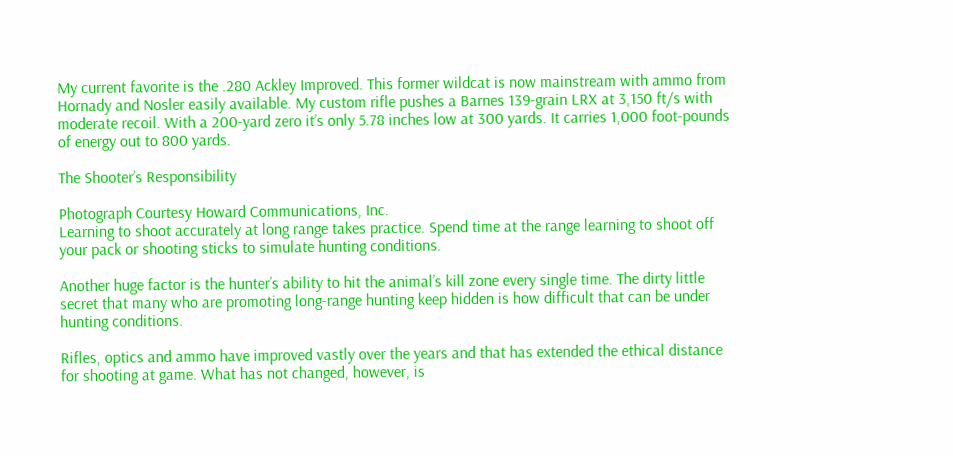My current favorite is the .280 Ackley Improved. This former wildcat is now mainstream with ammo from Hornady and Nosler easily available. My custom rifle pushes a Barnes 139-grain LRX at 3,150 ft/s with moderate recoil. With a 200-yard zero it’s only 5.78 inches low at 300 yards. It carries 1,000 foot-pounds of energy out to 800 yards.

The Shooter’s Responsibility

Photograph Courtesy Howard Communications, Inc.
Learning to shoot accurately at long range takes practice. Spend time at the range learning to shoot off your pack or shooting sticks to simulate hunting conditions.

Another huge factor is the hunter’s ability to hit the animal’s kill zone every single time. The dirty little secret that many who are promoting long-range hunting keep hidden is how difficult that can be under hunting conditions.

Rifles, optics and ammo have improved vastly over the years and that has extended the ethical distance for shooting at game. What has not changed, however, is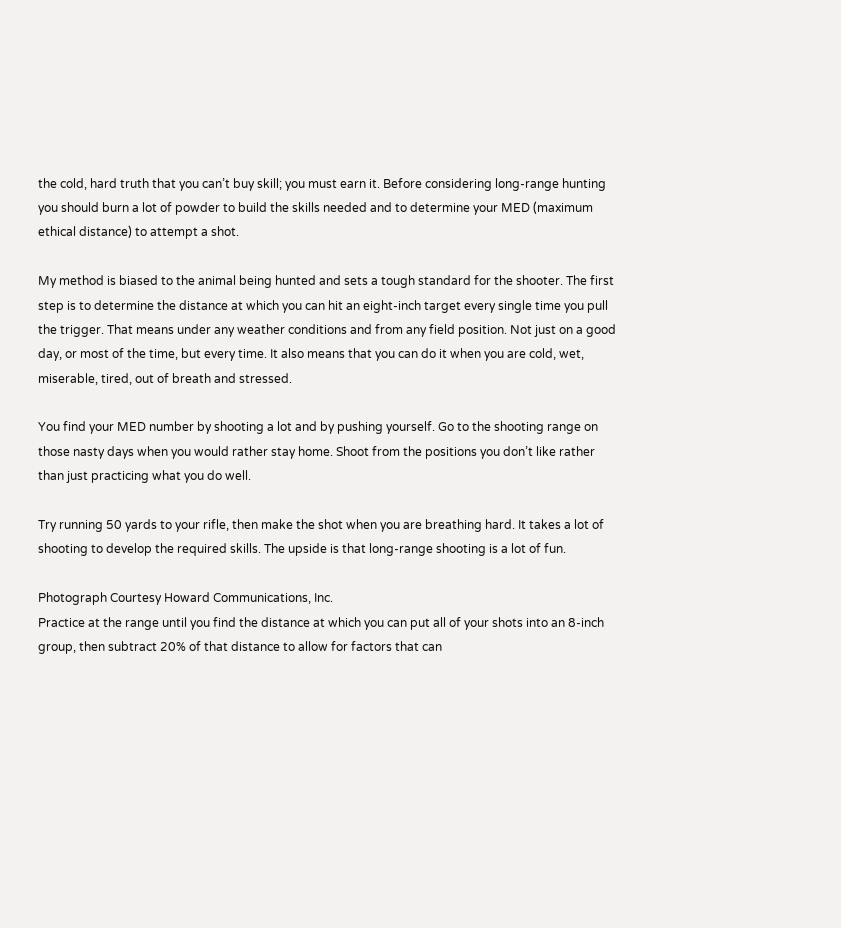the cold, hard truth that you can’t buy skill; you must earn it. Before considering long-range hunting you should burn a lot of powder to build the skills needed and to determine your MED (maximum ethical distance) to attempt a shot.

My method is biased to the animal being hunted and sets a tough standard for the shooter. The first step is to determine the distance at which you can hit an eight-inch target every single time you pull the trigger. That means under any weather conditions and from any field position. Not just on a good day, or most of the time, but every time. It also means that you can do it when you are cold, wet, miserable, tired, out of breath and stressed.

You find your MED number by shooting a lot and by pushing yourself. Go to the shooting range on those nasty days when you would rather stay home. Shoot from the positions you don’t like rather than just practicing what you do well.

Try running 50 yards to your rifle, then make the shot when you are breathing hard. It takes a lot of shooting to develop the required skills. The upside is that long-range shooting is a lot of fun.

Photograph Courtesy Howard Communications, Inc.
Practice at the range until you find the distance at which you can put all of your shots into an 8-inch group, then subtract 20% of that distance to allow for factors that can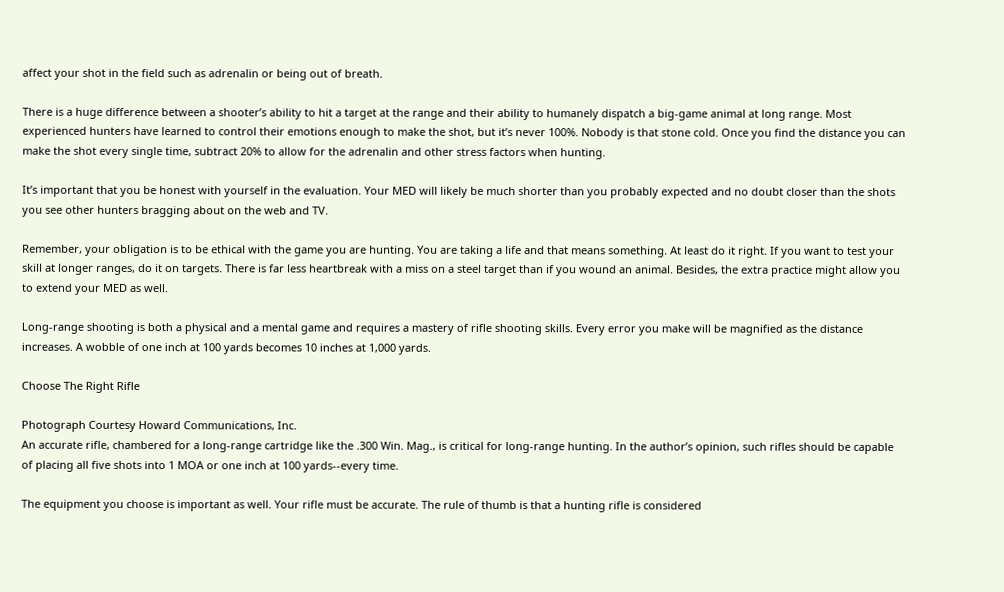affect your shot in the field such as adrenalin or being out of breath.

There is a huge difference between a shooter’s ability to hit a target at the range and their ability to humanely dispatch a big-game animal at long range. Most experienced hunters have learned to control their emotions enough to make the shot, but it’s never 100%. Nobody is that stone cold. Once you find the distance you can make the shot every single time, subtract 20% to allow for the adrenalin and other stress factors when hunting.

It’s important that you be honest with yourself in the evaluation. Your MED will likely be much shorter than you probably expected and no doubt closer than the shots you see other hunters bragging about on the web and TV.

Remember, your obligation is to be ethical with the game you are hunting. You are taking a life and that means something. At least do it right. If you want to test your skill at longer ranges, do it on targets. There is far less heartbreak with a miss on a steel target than if you wound an animal. Besides, the extra practice might allow you to extend your MED as well.

Long-range shooting is both a physical and a mental game and requires a mastery of rifle shooting skills. Every error you make will be magnified as the distance increases. A wobble of one inch at 100 yards becomes 10 inches at 1,000 yards.

Choose The Right Rifle

Photograph Courtesy Howard Communications, Inc.
An accurate rifle, chambered for a long-range cartridge like the .300 Win. Mag., is critical for long-range hunting. In the author’s opinion, such rifles should be capable of placing all five shots into 1 MOA or one inch at 100 yards--every time.

The equipment you choose is important as well. Your rifle must be accurate. The rule of thumb is that a hunting rifle is considered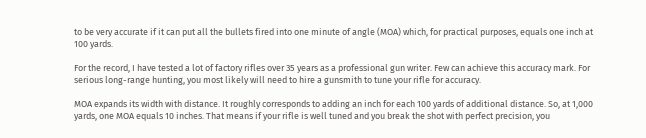to be very accurate if it can put all the bullets fired into one minute of angle (MOA) which, for practical purposes, equals one inch at 100 yards.

For the record, I have tested a lot of factory rifles over 35 years as a professional gun writer. Few can achieve this accuracy mark. For serious long-range hunting, you most likely will need to hire a gunsmith to tune your rifle for accuracy.

MOA expands its width with distance. It roughly corresponds to adding an inch for each 100 yards of additional distance. So, at 1,000 yards, one MOA equals 10 inches. That means if your rifle is well tuned and you break the shot with perfect precision, you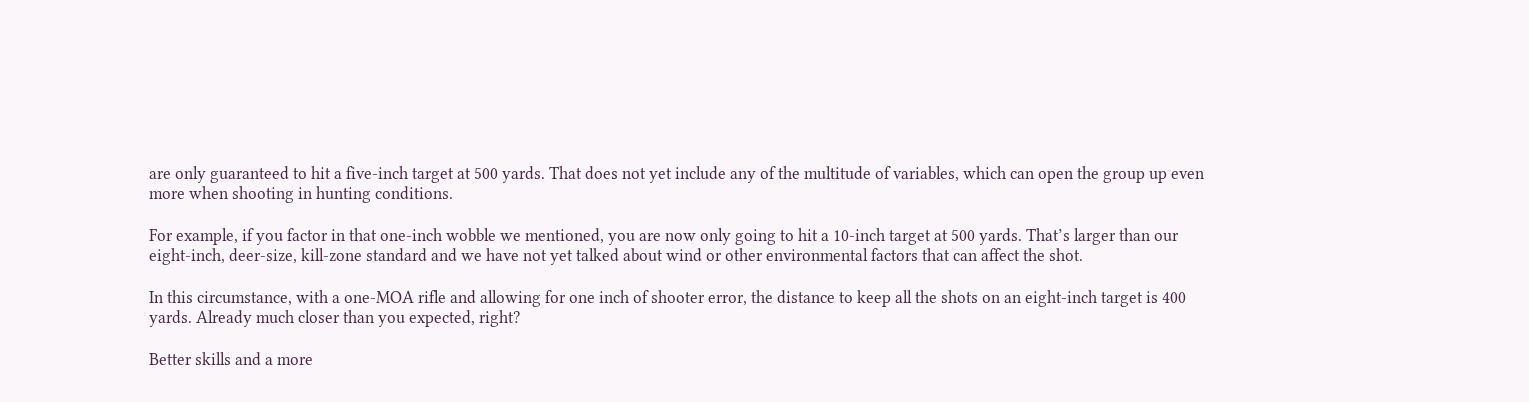are only guaranteed to hit a five-inch target at 500 yards. That does not yet include any of the multitude of variables, which can open the group up even more when shooting in hunting conditions.

For example, if you factor in that one-inch wobble we mentioned, you are now only going to hit a 10-inch target at 500 yards. That’s larger than our eight-inch, deer-size, kill-zone standard and we have not yet talked about wind or other environmental factors that can affect the shot.

In this circumstance, with a one-MOA rifle and allowing for one inch of shooter error, the distance to keep all the shots on an eight-inch target is 400 yards. Already much closer than you expected, right?

Better skills and a more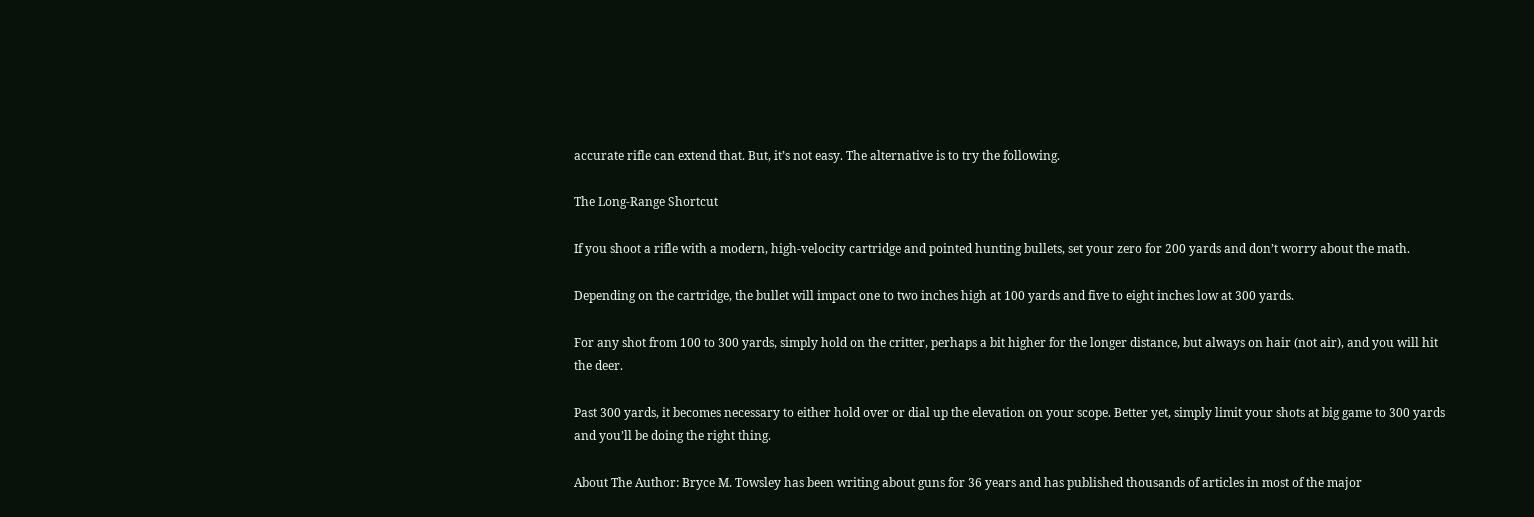accurate rifle can extend that. But, it’s not easy. The alternative is to try the following.

The Long-Range Shortcut

If you shoot a rifle with a modern, high-velocity cartridge and pointed hunting bullets, set your zero for 200 yards and don’t worry about the math.

Depending on the cartridge, the bullet will impact one to two inches high at 100 yards and five to eight inches low at 300 yards.

For any shot from 100 to 300 yards, simply hold on the critter, perhaps a bit higher for the longer distance, but always on hair (not air), and you will hit the deer.

Past 300 yards, it becomes necessary to either hold over or dial up the elevation on your scope. Better yet, simply limit your shots at big game to 300 yards and you’ll be doing the right thing.

About The Author: Bryce M. Towsley has been writing about guns for 36 years and has published thousands of articles in most of the major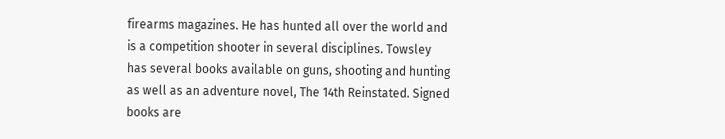firearms magazines. He has hunted all over the world and is a competition shooter in several disciplines. Towsley has several books available on guns, shooting and hunting as well as an adventure novel, The 14th Reinstated. Signed books are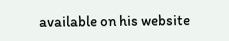available on his website